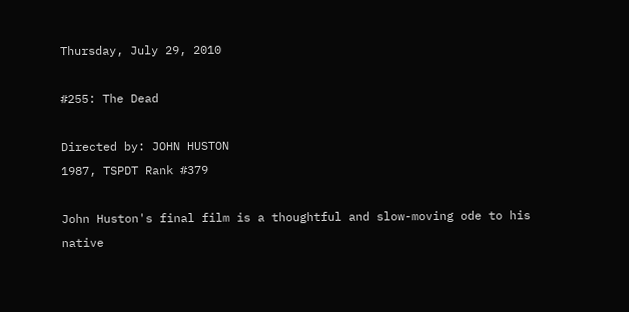Thursday, July 29, 2010

#255: The Dead

Directed by: JOHN HUSTON
1987, TSPDT Rank #379

John Huston's final film is a thoughtful and slow-moving ode to his native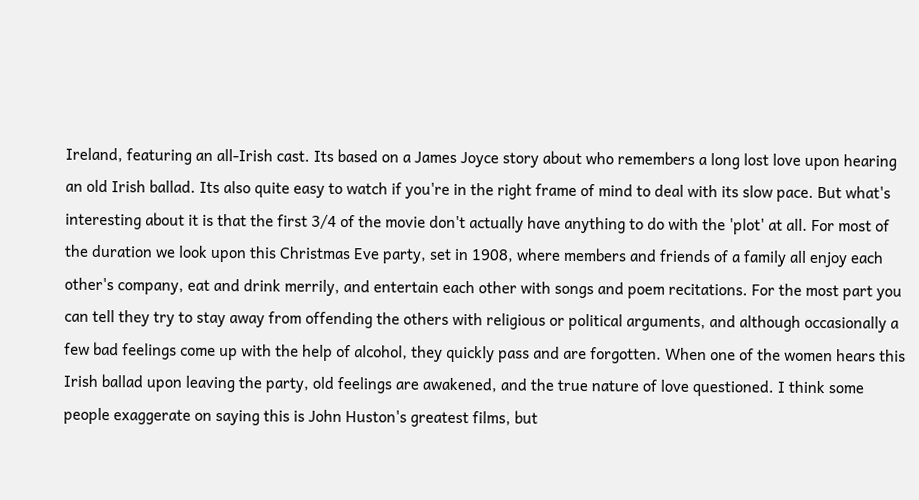Ireland, featuring an all-Irish cast. Its based on a James Joyce story about who remembers a long lost love upon hearing an old Irish ballad. Its also quite easy to watch if you're in the right frame of mind to deal with its slow pace. But what's interesting about it is that the first 3/4 of the movie don't actually have anything to do with the 'plot' at all. For most of the duration we look upon this Christmas Eve party, set in 1908, where members and friends of a family all enjoy each other's company, eat and drink merrily, and entertain each other with songs and poem recitations. For the most part you can tell they try to stay away from offending the others with religious or political arguments, and although occasionally a few bad feelings come up with the help of alcohol, they quickly pass and are forgotten. When one of the women hears this Irish ballad upon leaving the party, old feelings are awakened, and the true nature of love questioned. I think some people exaggerate on saying this is John Huston's greatest films, but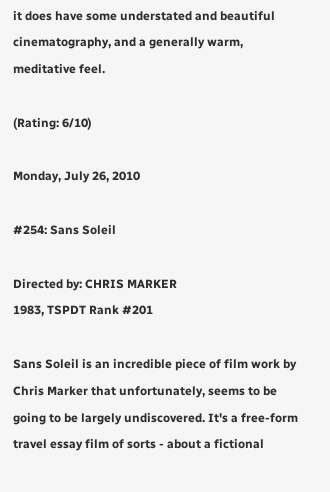it does have some understated and beautiful cinematography, and a generally warm, meditative feel.

(Rating: 6/10)

Monday, July 26, 2010

#254: Sans Soleil

Directed by: CHRIS MARKER
1983, TSPDT Rank #201

Sans Soleil is an incredible piece of film work by Chris Marker that unfortunately, seems to be going to be largely undiscovered. It's a free-form travel essay film of sorts - about a fictional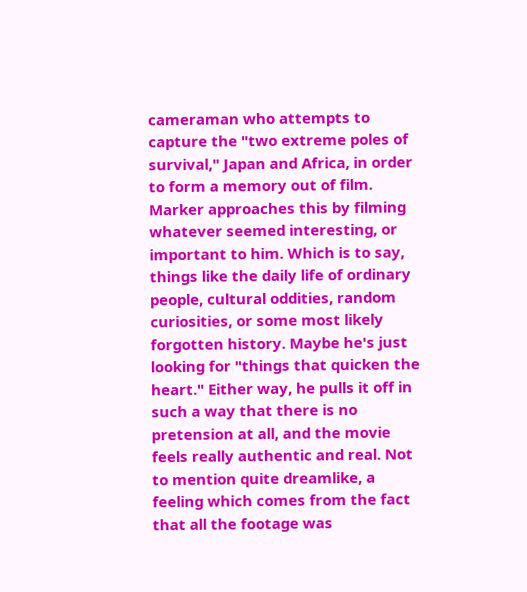cameraman who attempts to capture the "two extreme poles of survival," Japan and Africa, in order to form a memory out of film. Marker approaches this by filming whatever seemed interesting, or important to him. Which is to say, things like the daily life of ordinary people, cultural oddities, random curiosities, or some most likely forgotten history. Maybe he's just looking for "things that quicken the heart." Either way, he pulls it off in such a way that there is no pretension at all, and the movie feels really authentic and real. Not to mention quite dreamlike, a feeling which comes from the fact that all the footage was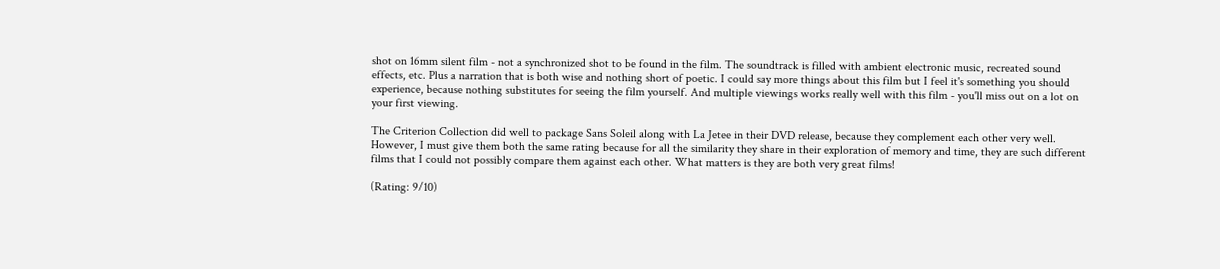shot on 16mm silent film - not a synchronized shot to be found in the film. The soundtrack is filled with ambient electronic music, recreated sound effects, etc. Plus a narration that is both wise and nothing short of poetic. I could say more things about this film but I feel it's something you should experience, because nothing substitutes for seeing the film yourself. And multiple viewings works really well with this film - you'll miss out on a lot on your first viewing.

The Criterion Collection did well to package Sans Soleil along with La Jetee in their DVD release, because they complement each other very well. However, I must give them both the same rating because for all the similarity they share in their exploration of memory and time, they are such different films that I could not possibly compare them against each other. What matters is they are both very great films!

(Rating: 9/10)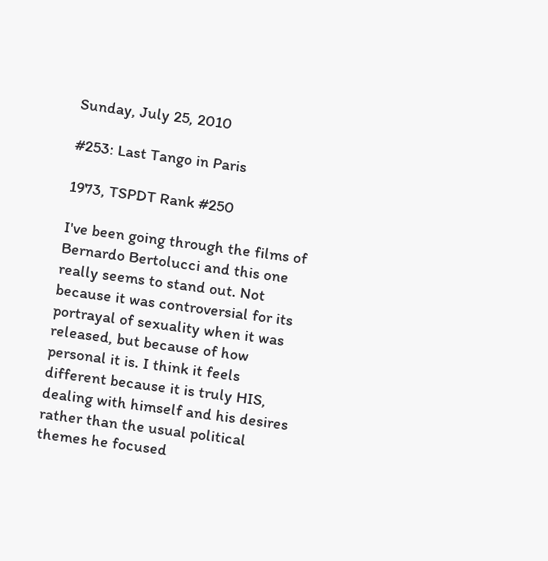Sunday, July 25, 2010

#253: Last Tango in Paris

1973, TSPDT Rank #250

I've been going through the films of Bernardo Bertolucci and this one really seems to stand out. Not because it was controversial for its portrayal of sexuality when it was released, but because of how personal it is. I think it feels different because it is truly HIS, dealing with himself and his desires rather than the usual political themes he focused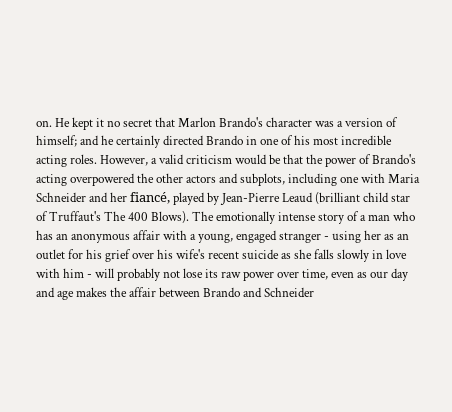on. He kept it no secret that Marlon Brando's character was a version of himself; and he certainly directed Brando in one of his most incredible acting roles. However, a valid criticism would be that the power of Brando's acting overpowered the other actors and subplots, including one with Maria Schneider and her fiancé, played by Jean-Pierre Leaud (brilliant child star of Truffaut's The 400 Blows). The emotionally intense story of a man who has an anonymous affair with a young, engaged stranger - using her as an outlet for his grief over his wife's recent suicide as she falls slowly in love with him - will probably not lose its raw power over time, even as our day and age makes the affair between Brando and Schneider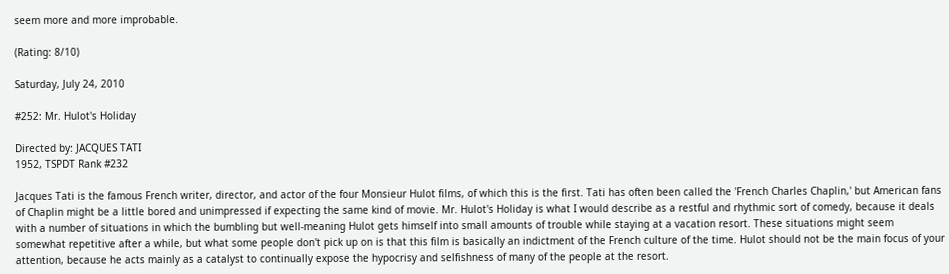seem more and more improbable.

(Rating: 8/10)

Saturday, July 24, 2010

#252: Mr. Hulot's Holiday

Directed by: JACQUES TATI
1952, TSPDT Rank #232

Jacques Tati is the famous French writer, director, and actor of the four Monsieur Hulot films, of which this is the first. Tati has often been called the 'French Charles Chaplin,' but American fans of Chaplin might be a little bored and unimpressed if expecting the same kind of movie. Mr. Hulot's Holiday is what I would describe as a restful and rhythmic sort of comedy, because it deals with a number of situations in which the bumbling but well-meaning Hulot gets himself into small amounts of trouble while staying at a vacation resort. These situations might seem somewhat repetitive after a while, but what some people don't pick up on is that this film is basically an indictment of the French culture of the time. Hulot should not be the main focus of your attention, because he acts mainly as a catalyst to continually expose the hypocrisy and selfishness of many of the people at the resort.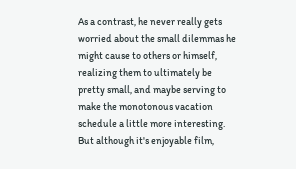As a contrast, he never really gets worried about the small dilemmas he might cause to others or himself, realizing them to ultimately be pretty small, and maybe serving to make the monotonous vacation schedule a little more interesting. But although it's enjoyable film,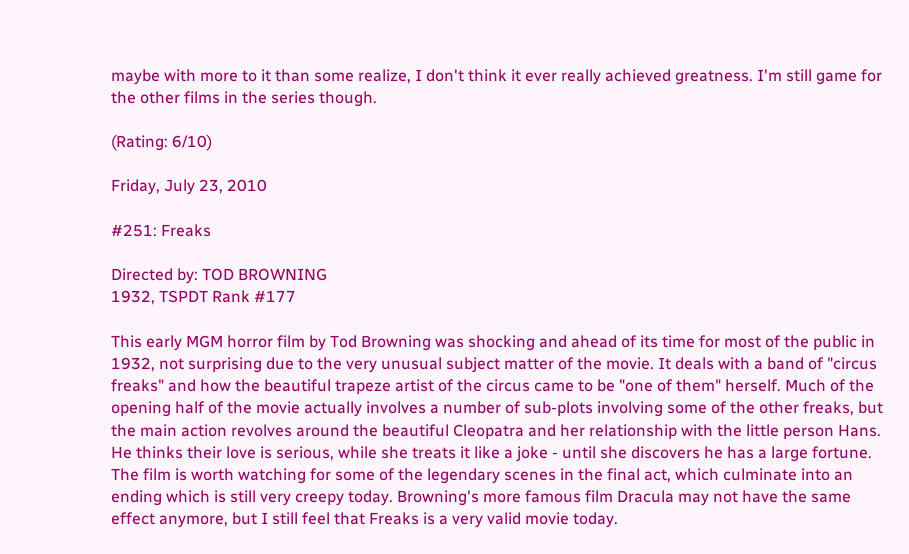maybe with more to it than some realize, I don't think it ever really achieved greatness. I'm still game for the other films in the series though.

(Rating: 6/10)

Friday, July 23, 2010

#251: Freaks

Directed by: TOD BROWNING
1932, TSPDT Rank #177

This early MGM horror film by Tod Browning was shocking and ahead of its time for most of the public in 1932, not surprising due to the very unusual subject matter of the movie. It deals with a band of "circus freaks" and how the beautiful trapeze artist of the circus came to be "one of them" herself. Much of the opening half of the movie actually involves a number of sub-plots involving some of the other freaks, but the main action revolves around the beautiful Cleopatra and her relationship with the little person Hans. He thinks their love is serious, while she treats it like a joke - until she discovers he has a large fortune. The film is worth watching for some of the legendary scenes in the final act, which culminate into an ending which is still very creepy today. Browning's more famous film Dracula may not have the same effect anymore, but I still feel that Freaks is a very valid movie today.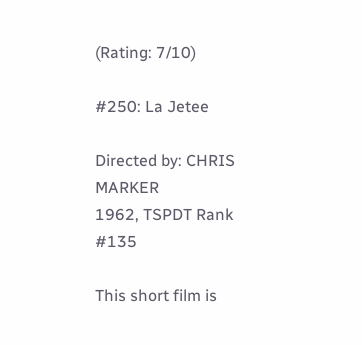(Rating: 7/10)

#250: La Jetee

Directed by: CHRIS MARKER
1962, TSPDT Rank #135

This short film is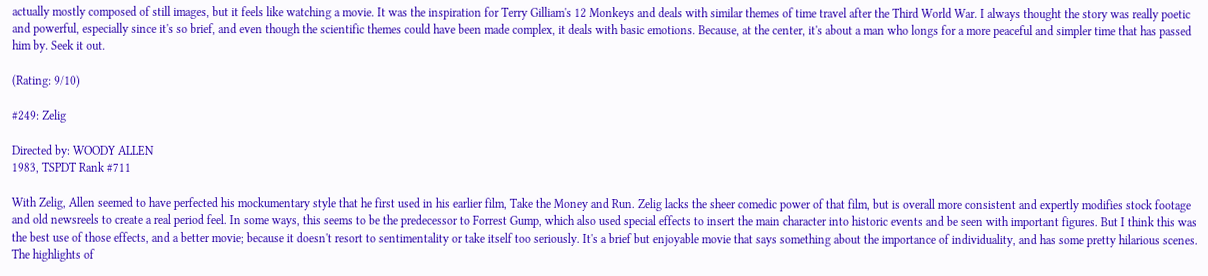actually mostly composed of still images, but it feels like watching a movie. It was the inspiration for Terry Gilliam's 12 Monkeys and deals with similar themes of time travel after the Third World War. I always thought the story was really poetic and powerful, especially since it's so brief, and even though the scientific themes could have been made complex, it deals with basic emotions. Because, at the center, it's about a man who longs for a more peaceful and simpler time that has passed him by. Seek it out.

(Rating: 9/10)

#249: Zelig

Directed by: WOODY ALLEN
1983, TSPDT Rank #711

With Zelig, Allen seemed to have perfected his mockumentary style that he first used in his earlier film, Take the Money and Run. Zelig lacks the sheer comedic power of that film, but is overall more consistent and expertly modifies stock footage and old newsreels to create a real period feel. In some ways, this seems to be the predecessor to Forrest Gump, which also used special effects to insert the main character into historic events and be seen with important figures. But I think this was the best use of those effects, and a better movie; because it doesn't resort to sentimentality or take itself too seriously. It's a brief but enjoyable movie that says something about the importance of individuality, and has some pretty hilarious scenes. The highlights of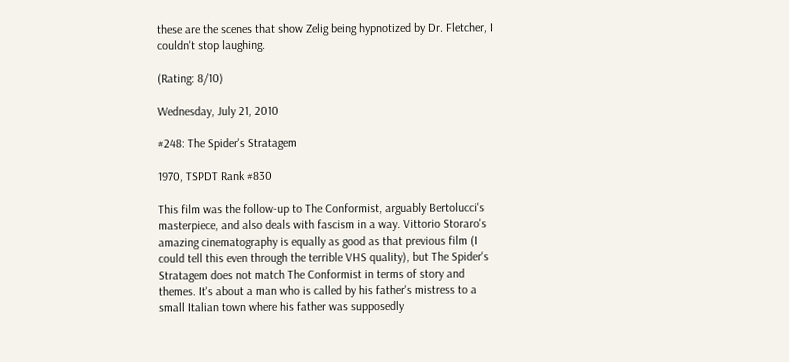these are the scenes that show Zelig being hypnotized by Dr. Fletcher, I couldn't stop laughing.

(Rating: 8/10)

Wednesday, July 21, 2010

#248: The Spider's Stratagem

1970, TSPDT Rank #830

This film was the follow-up to The Conformist, arguably Bertolucci's masterpiece, and also deals with fascism in a way. Vittorio Storaro's amazing cinematography is equally as good as that previous film (I could tell this even through the terrible VHS quality), but The Spider's Stratagem does not match The Conformist in terms of story and themes. It's about a man who is called by his father's mistress to a small Italian town where his father was supposedly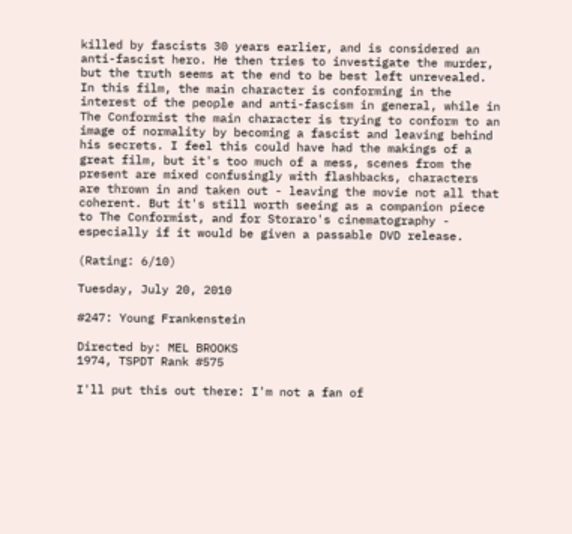killed by fascists 30 years earlier, and is considered an anti-fascist hero. He then tries to investigate the murder, but the truth seems at the end to be best left unrevealed. In this film, the main character is conforming in the interest of the people and anti-fascism in general, while in The Conformist the main character is trying to conform to an image of normality by becoming a fascist and leaving behind his secrets. I feel this could have had the makings of a great film, but it's too much of a mess, scenes from the present are mixed confusingly with flashbacks, characters are thrown in and taken out - leaving the movie not all that coherent. But it's still worth seeing as a companion piece to The Conformist, and for Storaro's cinematography - especially if it would be given a passable DVD release.

(Rating: 6/10)

Tuesday, July 20, 2010

#247: Young Frankenstein

Directed by: MEL BROOKS
1974, TSPDT Rank #575

I'll put this out there: I'm not a fan of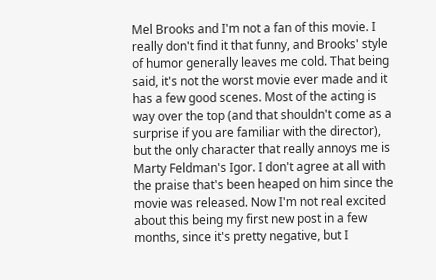Mel Brooks and I'm not a fan of this movie. I really don't find it that funny, and Brooks' style of humor generally leaves me cold. That being said, it's not the worst movie ever made and it has a few good scenes. Most of the acting is way over the top (and that shouldn't come as a surprise if you are familiar with the director), but the only character that really annoys me is Marty Feldman's Igor. I don't agree at all with the praise that's been heaped on him since the movie was released. Now I'm not real excited about this being my first new post in a few months, since it's pretty negative, but I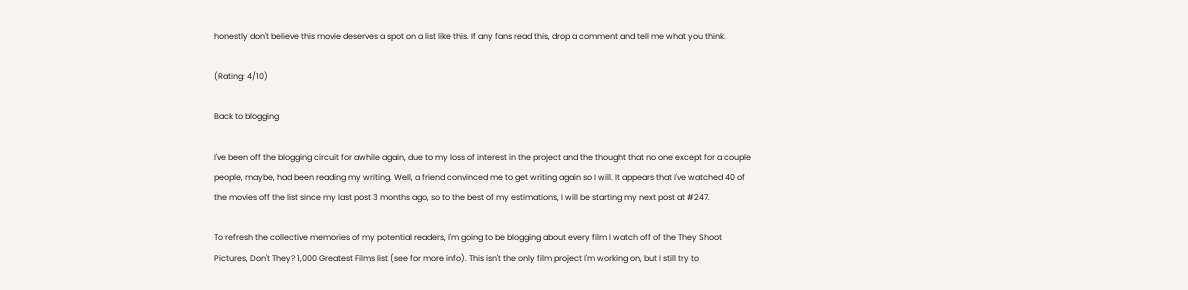honestly don't believe this movie deserves a spot on a list like this. If any fans read this, drop a comment and tell me what you think.

(Rating: 4/10)

Back to blogging

I've been off the blogging circuit for awhile again, due to my loss of interest in the project and the thought that no one except for a couple people, maybe, had been reading my writing. Well, a friend convinced me to get writing again so I will. It appears that I've watched 40 of the movies off the list since my last post 3 months ago, so to the best of my estimations, I will be starting my next post at #247.

To refresh the collective memories of my potential readers, I'm going to be blogging about every film I watch off of the They Shoot Pictures, Don't They? 1,000 Greatest Films list (see for more info). This isn't the only film project I'm working on, but I still try to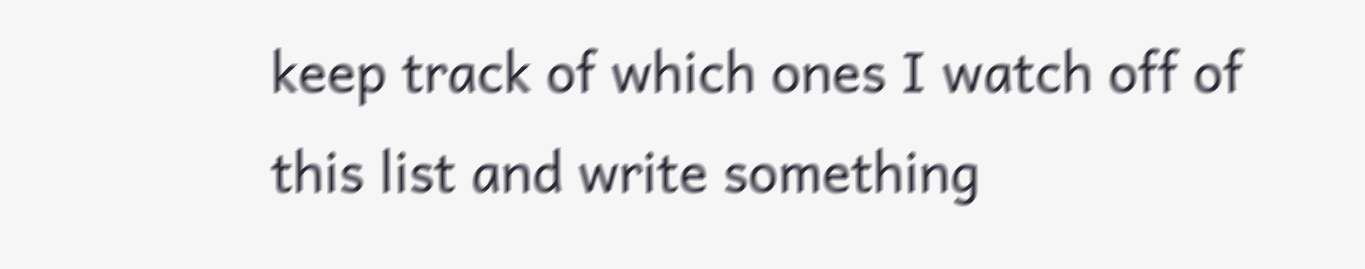keep track of which ones I watch off of this list and write something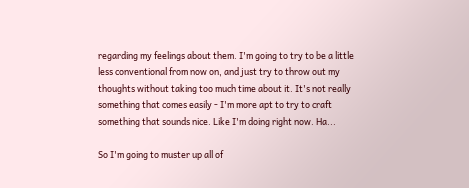regarding my feelings about them. I'm going to try to be a little less conventional from now on, and just try to throw out my thoughts without taking too much time about it. It's not really something that comes easily - I'm more apt to try to craft something that sounds nice. Like I'm doing right now. Ha...

So I'm going to muster up all of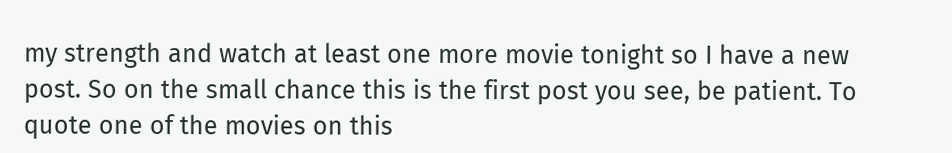my strength and watch at least one more movie tonight so I have a new post. So on the small chance this is the first post you see, be patient. To quote one of the movies on this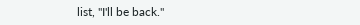list, "I'll be back."